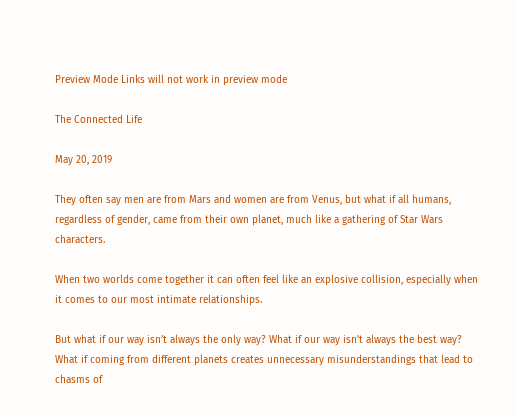Preview Mode Links will not work in preview mode

The Connected Life

May 20, 2019

They often say men are from Mars and women are from Venus, but what if all humans, regardless of gender, came from their own planet, much like a gathering of Star Wars characters.

When two worlds come together it can often feel like an explosive collision, especially when it comes to our most intimate relationships.

But what if our way isn’t always the only way? What if our way isn’t always the best way? What if coming from different planets creates unnecessary misunderstandings that lead to chasms of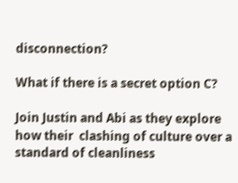disconnection?

What if there is a secret option C?

Join Justin and Abi as they explore how their  clashing of culture over a standard of cleanliness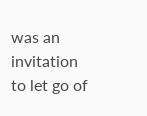was an invitation to let go of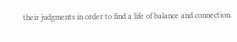their judgments in order to find a life of balance and connection.